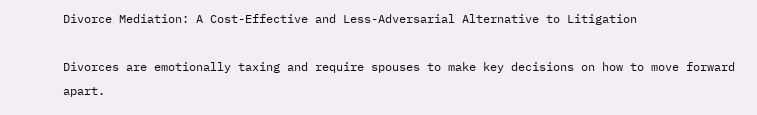Divorce Mediation: A Cost-Effective and Less-Adversarial Alternative to Litigation

Divorces are emotionally taxing and require spouses to make key decisions on how to move forward apart.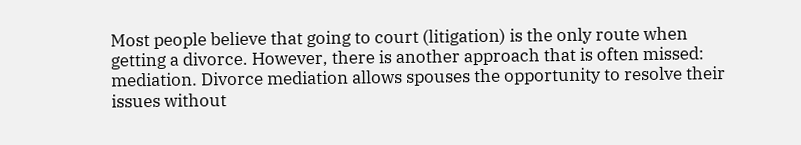Most people believe that going to court (litigation) is the only route when getting a divorce. However, there is another approach that is often missed: mediation. Divorce mediation allows spouses the opportunity to resolve their issues without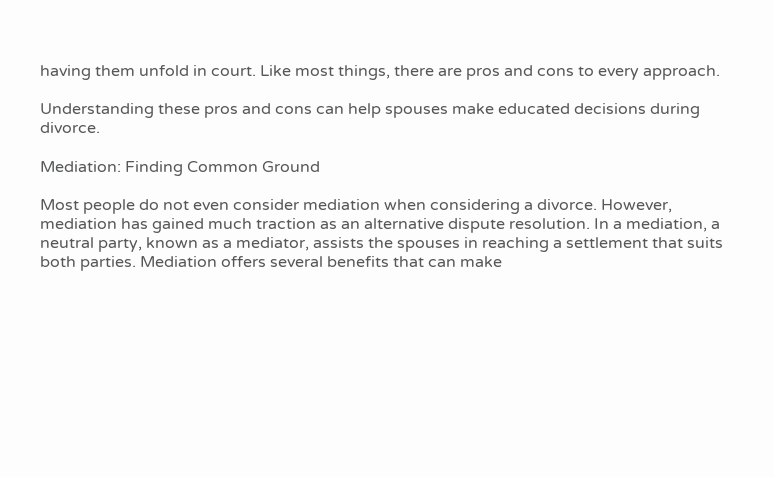having them unfold in court. Like most things, there are pros and cons to every approach.

Understanding these pros and cons can help spouses make educated decisions during divorce.

Mediation: Finding Common Ground

Most people do not even consider mediation when considering a divorce. However, mediation has gained much traction as an alternative dispute resolution. In a mediation, a neutral party, known as a mediator, assists the spouses in reaching a settlement that suits both parties. Mediation offers several benefits that can make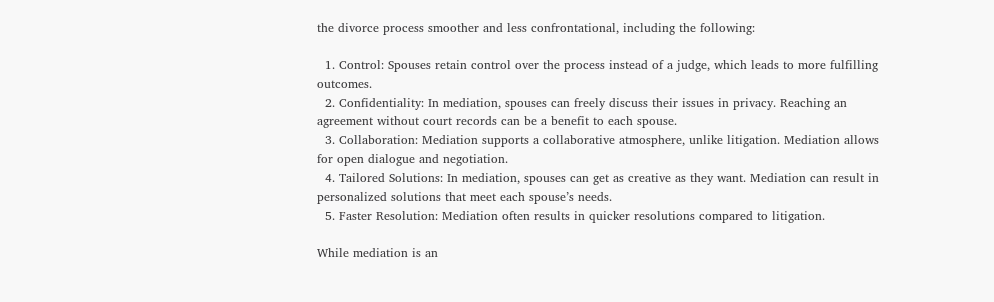the divorce process smoother and less confrontational, including the following:

  1. Control: Spouses retain control over the process instead of a judge, which leads to more fulfilling outcomes.
  2. Confidentiality: In mediation, spouses can freely discuss their issues in privacy. Reaching an agreement without court records can be a benefit to each spouse.
  3. Collaboration: Mediation supports a collaborative atmosphere, unlike litigation. Mediation allows for open dialogue and negotiation.
  4. Tailored Solutions: In mediation, spouses can get as creative as they want. Mediation can result in personalized solutions that meet each spouse’s needs.
  5. Faster Resolution: Mediation often results in quicker resolutions compared to litigation.

While mediation is an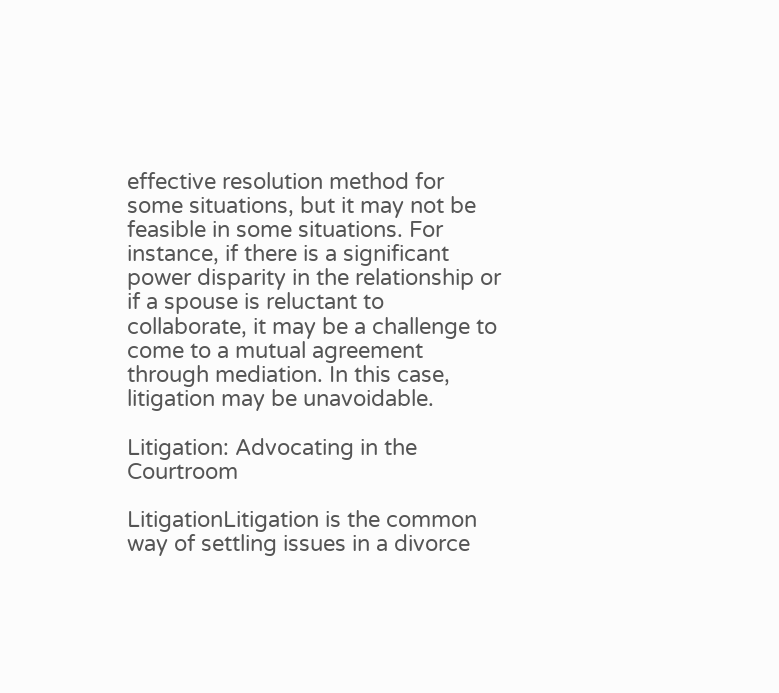effective resolution method for some situations, but it may not be feasible in some situations. For instance, if there is a significant power disparity in the relationship or if a spouse is reluctant to collaborate, it may be a challenge to come to a mutual agreement through mediation. In this case, litigation may be unavoidable.

Litigation: Advocating in the Courtroom

LitigationLitigation is the common way of settling issues in a divorce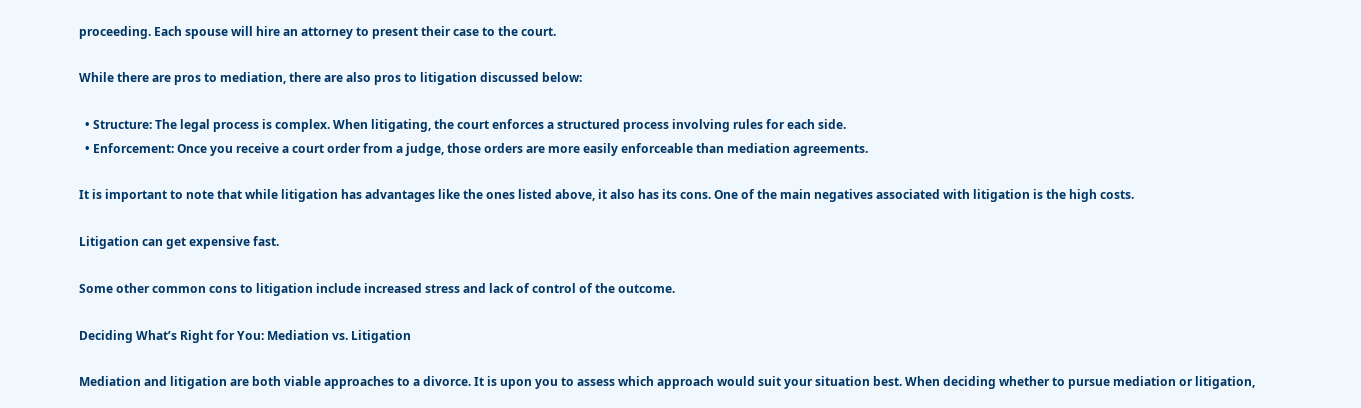proceeding. Each spouse will hire an attorney to present their case to the court.

While there are pros to mediation, there are also pros to litigation discussed below:

  • Structure: The legal process is complex. When litigating, the court enforces a structured process involving rules for each side.
  • Enforcement: Once you receive a court order from a judge, those orders are more easily enforceable than mediation agreements.

It is important to note that while litigation has advantages like the ones listed above, it also has its cons. One of the main negatives associated with litigation is the high costs.

Litigation can get expensive fast.

Some other common cons to litigation include increased stress and lack of control of the outcome.

Deciding What’s Right for You: Mediation vs. Litigation

Mediation and litigation are both viable approaches to a divorce. It is upon you to assess which approach would suit your situation best. When deciding whether to pursue mediation or litigation,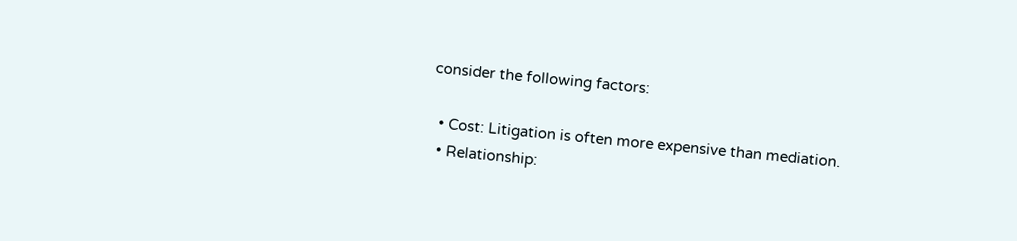consider the following factors:

  • Cost: Litigation is often more expensive than mediation.
  • Relationship: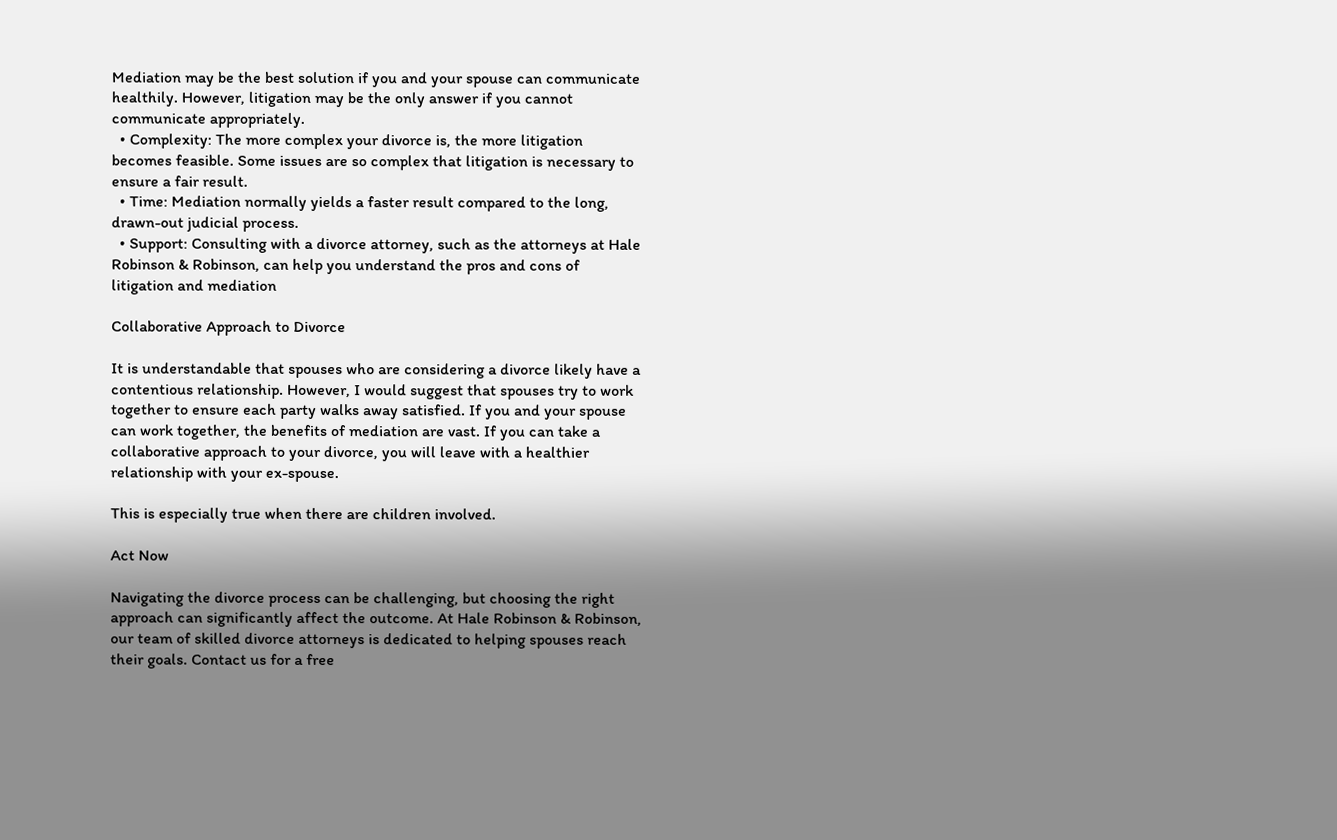Mediation may be the best solution if you and your spouse can communicate healthily. However, litigation may be the only answer if you cannot communicate appropriately.
  • Complexity: The more complex your divorce is, the more litigation becomes feasible. Some issues are so complex that litigation is necessary to ensure a fair result.
  • Time: Mediation normally yields a faster result compared to the long, drawn-out judicial process.
  • Support: Consulting with a divorce attorney, such as the attorneys at Hale Robinson & Robinson, can help you understand the pros and cons of litigation and mediation

Collaborative Approach to Divorce

It is understandable that spouses who are considering a divorce likely have a contentious relationship. However, I would suggest that spouses try to work together to ensure each party walks away satisfied. If you and your spouse can work together, the benefits of mediation are vast. If you can take a collaborative approach to your divorce, you will leave with a healthier relationship with your ex-spouse.

This is especially true when there are children involved.

Act Now

Navigating the divorce process can be challenging, but choosing the right approach can significantly affect the outcome. At Hale Robinson & Robinson, our team of skilled divorce attorneys is dedicated to helping spouses reach their goals. Contact us for a free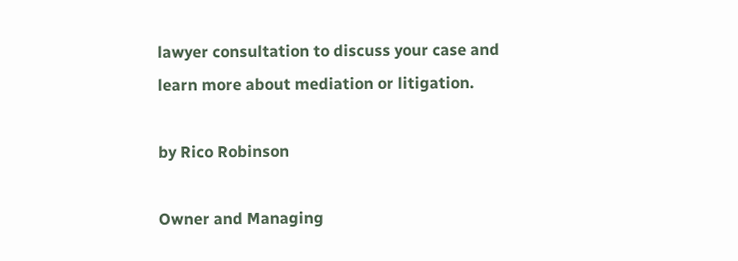lawyer consultation to discuss your case and learn more about mediation or litigation.

by Rico Robinson

Owner and Managing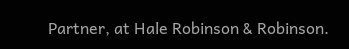Partner, at Hale Robinson & Robinson.